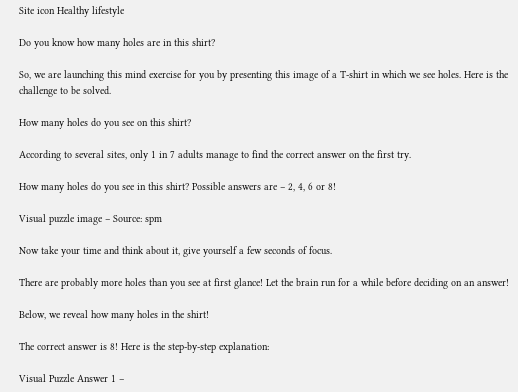Site icon Healthy lifestyle

Do you know how many holes are in this shirt?

So, we are launching this mind exercise for you by presenting this image of a T-shirt in which we see holes. Here is the challenge to be solved.

How many holes do you see on this shirt?

According to several sites, only 1 in 7 adults manage to find the correct answer on the first try.

How many holes do you see in this shirt? Possible answers are – 2, 4, 6 or 8!

Visual puzzle image – Source: spm

Now take your time and think about it, give yourself a few seconds of focus.

There are probably more holes than you see at first glance! Let the brain run for a while before deciding on an answer!

Below, we reveal how many holes in the shirt!

The correct answer is 8! Here is the step-by-step explanation:

Visual Puzzle Answer 1 –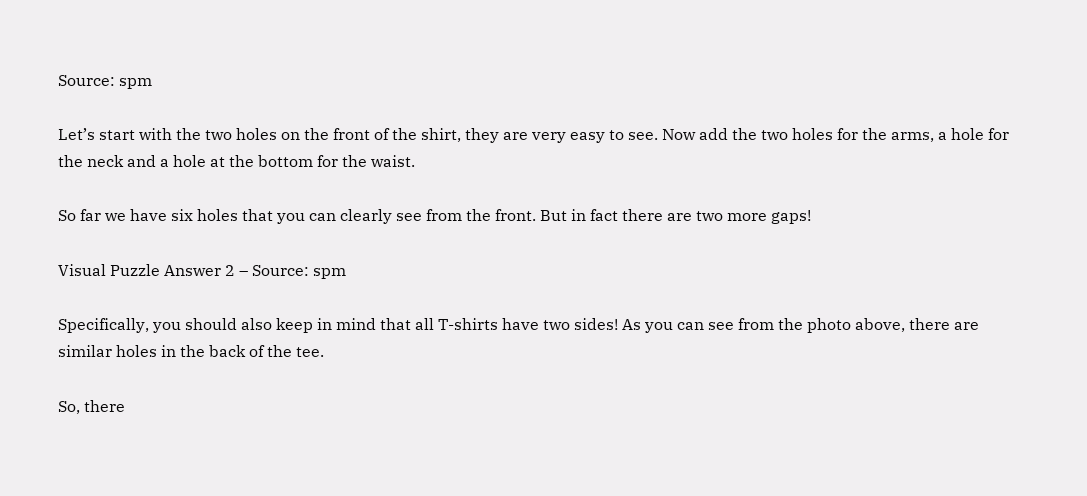Source: spm

Let’s start with the two holes on the front of the shirt, they are very easy to see. Now add the two holes for the arms, a hole for the neck and a hole at the bottom for the waist.

So far we have six holes that you can clearly see from the front. But in fact there are two more gaps!

Visual Puzzle Answer 2 – Source: spm

Specifically, you should also keep in mind that all T-shirts have two sides! As you can see from the photo above, there are similar holes in the back of the tee.

So, there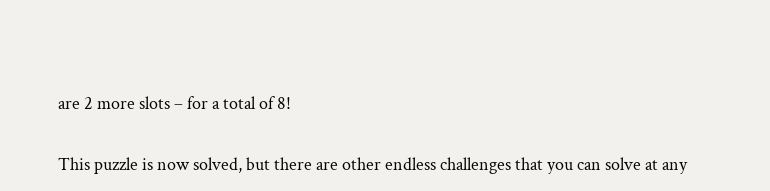are 2 more slots – for a total of 8!

This puzzle is now solved, but there are other endless challenges that you can solve at any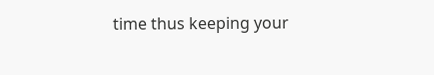time thus keeping your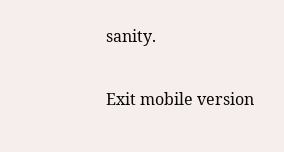sanity.

Exit mobile version